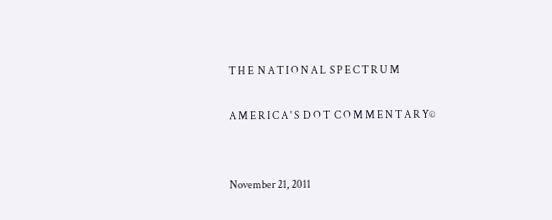T H E  N A T I O N A L  S P E C T R U M

A M E R I C A ' S  D O T  C O M M E N T A R Y©


November 21, 2011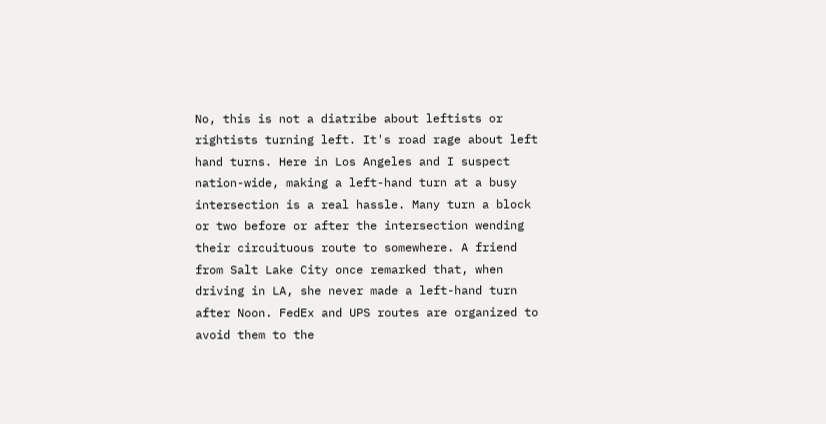No, this is not a diatribe about leftists or rightists turning left. It's road rage about left hand turns. Here in Los Angeles and I suspect nation-wide, making a left-hand turn at a busy intersection is a real hassle. Many turn a block or two before or after the intersection wending their circuituous route to somewhere. A friend from Salt Lake City once remarked that, when driving in LA, she never made a left-hand turn after Noon. FedEx and UPS routes are organized to avoid them to the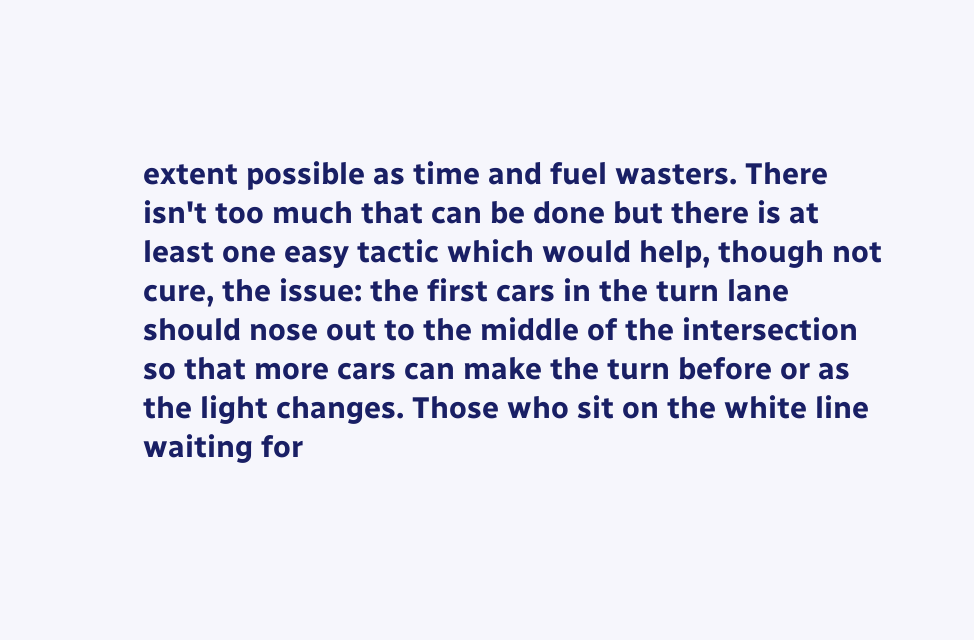extent possible as time and fuel wasters. There isn't too much that can be done but there is at least one easy tactic which would help, though not cure, the issue: the first cars in the turn lane should nose out to the middle of the intersection so that more cars can make the turn before or as the light changes. Those who sit on the white line waiting for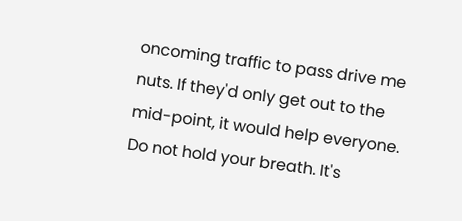oncoming traffic to pass drive me nuts. If they'd only get out to the mid-point, it would help everyone. Do not hold your breath. It's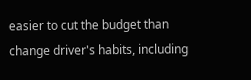easier to cut the budget than change driver's habits, including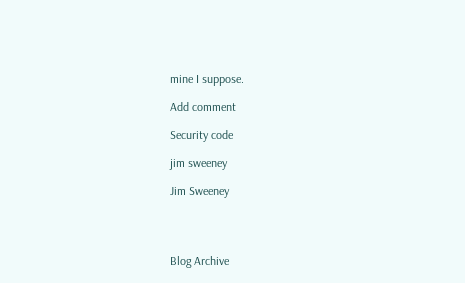mine I suppose.

Add comment

Security code

jim sweeney

Jim Sweeney




Blog Archive